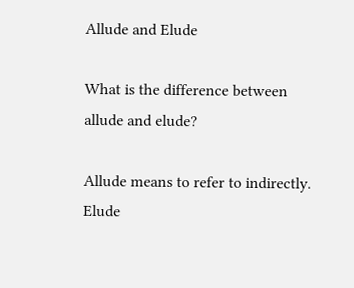Allude and Elude

What is the difference between allude and elude?

Allude means to refer to indirectly.
Elude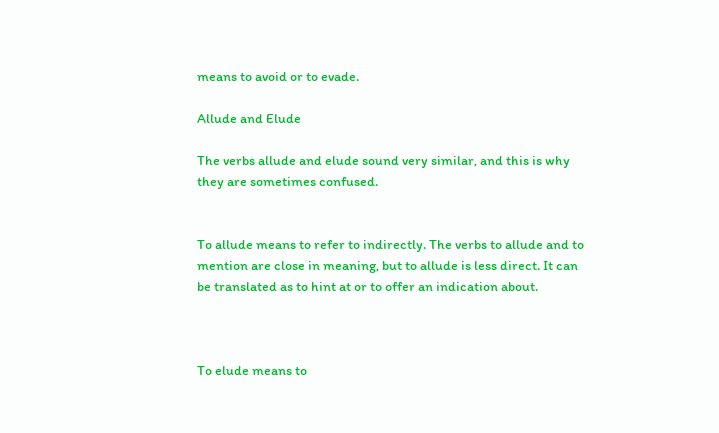means to avoid or to evade.

Allude and Elude

The verbs allude and elude sound very similar, and this is why they are sometimes confused.


To allude means to refer to indirectly. The verbs to allude and to mention are close in meaning, but to allude is less direct. It can be translated as to hint at or to offer an indication about.



To elude means to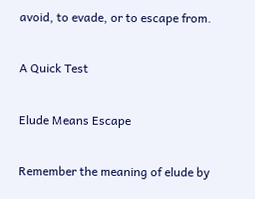avoid, to evade, or to escape from.

A Quick Test

Elude Means Escape

Remember the meaning of elude by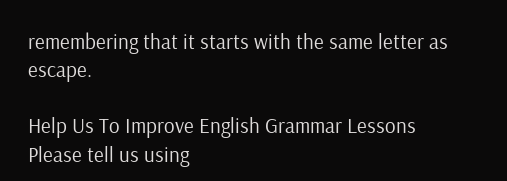remembering that it starts with the same letter as escape.

Help Us To Improve English Grammar Lessons
Please tell us using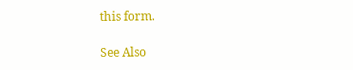this form.

See Also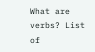What are verbs? List of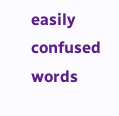easily confused words